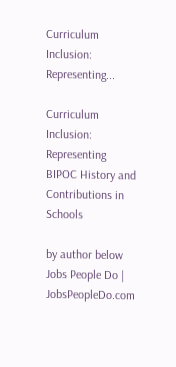Curriculum Inclusion: Representing...

Curriculum Inclusion: Representing BIPOC History and Contributions in Schools

by author below
Jobs People Do | JobsPeopleDo.com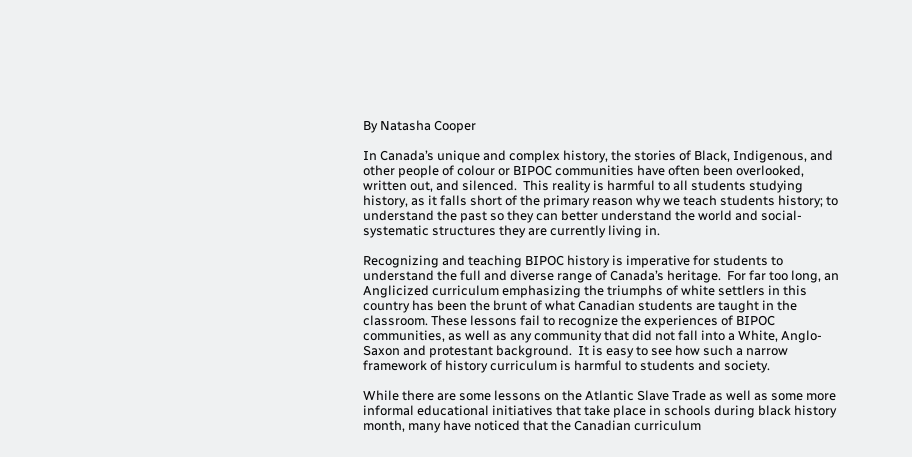By Natasha Cooper

In Canada’s unique and complex history, the stories of Black, Indigenous, and other people of colour or BIPOC communities have often been overlooked, written out, and silenced.  This reality is harmful to all students studying history, as it falls short of the primary reason why we teach students history; to understand the past so they can better understand the world and social-systematic structures they are currently living in.

Recognizing and teaching BIPOC history is imperative for students to understand the full and diverse range of Canada’s heritage.  For far too long, an Anglicized curriculum emphasizing the triumphs of white settlers in this country has been the brunt of what Canadian students are taught in the classroom. These lessons fail to recognize the experiences of BIPOC communities, as well as any community that did not fall into a White, Anglo-Saxon and protestant background.  It is easy to see how such a narrow framework of history curriculum is harmful to students and society.

While there are some lessons on the Atlantic Slave Trade as well as some more informal educational initiatives that take place in schools during black history month, many have noticed that the Canadian curriculum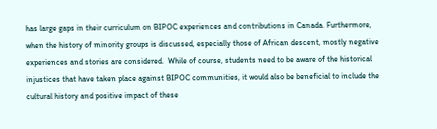has large gaps in their curriculum on BIPOC experiences and contributions in Canada. Furthermore, when the history of minority groups is discussed, especially those of African descent, mostly negative experiences and stories are considered.  While of course, students need to be aware of the historical injustices that have taken place against BIPOC communities, it would also be beneficial to include the cultural history and positive impact of these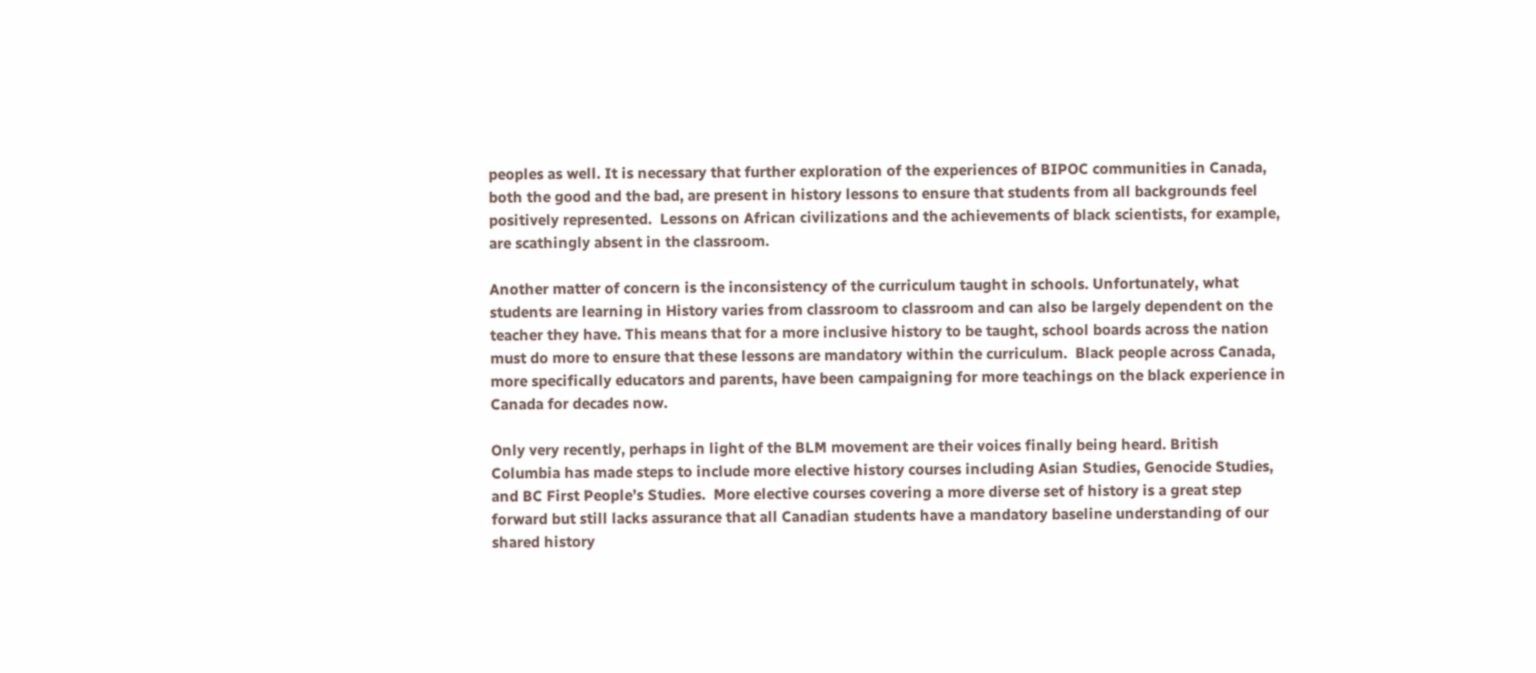peoples as well. It is necessary that further exploration of the experiences of BIPOC communities in Canada, both the good and the bad, are present in history lessons to ensure that students from all backgrounds feel positively represented.  Lessons on African civilizations and the achievements of black scientists, for example, are scathingly absent in the classroom.

Another matter of concern is the inconsistency of the curriculum taught in schools. Unfortunately, what students are learning in History varies from classroom to classroom and can also be largely dependent on the teacher they have. This means that for a more inclusive history to be taught, school boards across the nation must do more to ensure that these lessons are mandatory within the curriculum.  Black people across Canada, more specifically educators and parents, have been campaigning for more teachings on the black experience in Canada for decades now.

Only very recently, perhaps in light of the BLM movement are their voices finally being heard. British Columbia has made steps to include more elective history courses including Asian Studies, Genocide Studies, and BC First People’s Studies.  More elective courses covering a more diverse set of history is a great step forward but still lacks assurance that all Canadian students have a mandatory baseline understanding of our shared history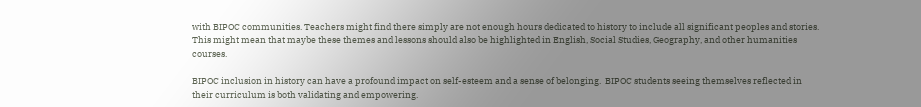with BIPOC communities. Teachers might find there simply are not enough hours dedicated to history to include all significant peoples and stories. This might mean that maybe these themes and lessons should also be highlighted in English, Social Studies, Geography, and other humanities courses.

BIPOC inclusion in history can have a profound impact on self-esteem and a sense of belonging.  BIPOC students seeing themselves reflected in their curriculum is both validating and empowering.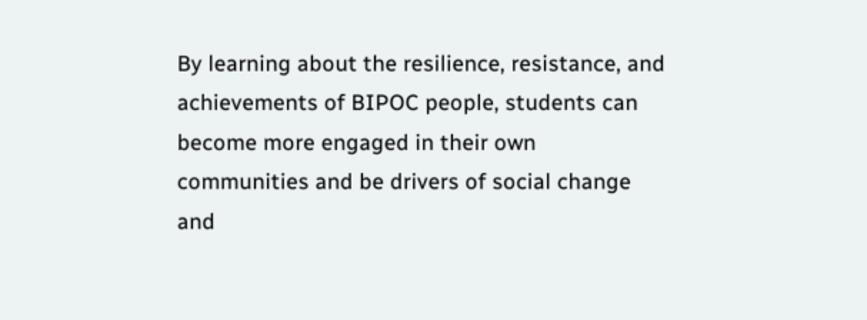By learning about the resilience, resistance, and achievements of BIPOC people, students can become more engaged in their own communities and be drivers of social change and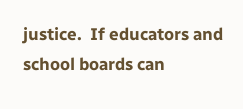justice.  If educators and school boards can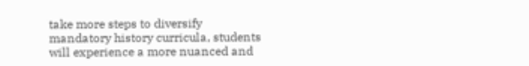take more steps to diversify mandatory history curricula, students will experience a more nuanced and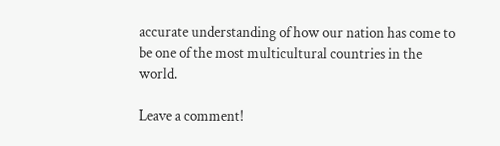accurate understanding of how our nation has come to be one of the most multicultural countries in the world.

Leave a comment!